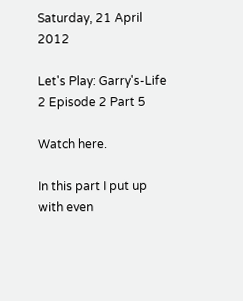Saturday, 21 April 2012

Let's Play: Garry's-Life 2 Episode 2 Part 5

Watch here.

In this part I put up with even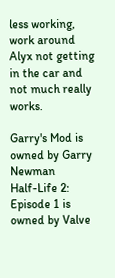less working, work around Alyx not getting in the car and not much really works.

Garry's Mod is owned by Garry Newman
Half-Life 2: Episode 1 is owned by Valve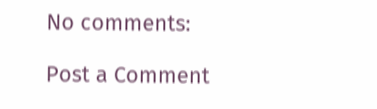No comments:

Post a Comment